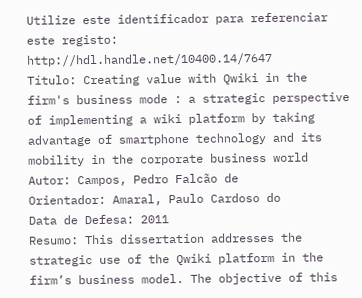Utilize este identificador para referenciar este registo: http://hdl.handle.net/10400.14/7647
Título: Creating value with Qwiki in the firm's business mode : a strategic perspective of implementing a wiki platform by taking advantage of smartphone technology and its mobility in the corporate business world
Autor: Campos, Pedro Falcão de
Orientador: Amaral, Paulo Cardoso do
Data de Defesa: 2011
Resumo: This dissertation addresses the strategic use of the Qwiki platform in the firm’s business model. The objective of this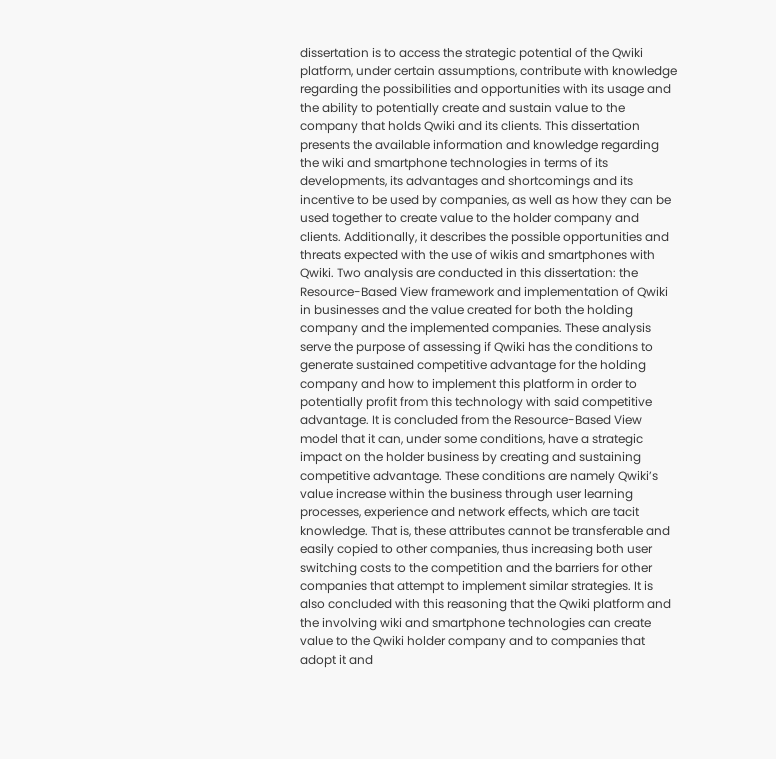dissertation is to access the strategic potential of the Qwiki platform, under certain assumptions, contribute with knowledge regarding the possibilities and opportunities with its usage and the ability to potentially create and sustain value to the company that holds Qwiki and its clients. This dissertation presents the available information and knowledge regarding the wiki and smartphone technologies in terms of its developments, its advantages and shortcomings and its incentive to be used by companies, as well as how they can be used together to create value to the holder company and clients. Additionally, it describes the possible opportunities and threats expected with the use of wikis and smartphones with Qwiki. Two analysis are conducted in this dissertation: the Resource-Based View framework and implementation of Qwiki in businesses and the value created for both the holding company and the implemented companies. These analysis serve the purpose of assessing if Qwiki has the conditions to generate sustained competitive advantage for the holding company and how to implement this platform in order to potentially profit from this technology with said competitive advantage. It is concluded from the Resource-Based View model that it can, under some conditions, have a strategic impact on the holder business by creating and sustaining competitive advantage. These conditions are namely Qwiki’s value increase within the business through user learning processes, experience and network effects, which are tacit knowledge. That is, these attributes cannot be transferable and easily copied to other companies, thus increasing both user switching costs to the competition and the barriers for other companies that attempt to implement similar strategies. It is also concluded with this reasoning that the Qwiki platform and the involving wiki and smartphone technologies can create value to the Qwiki holder company and to companies that adopt it and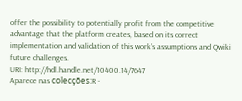offer the possibility to potentially profit from the competitive advantage that the platform creates, based on its correct implementation and validation of this work’s assumptions and Qwiki future challenges.
URI: http://hdl.handle.net/10400.14/7647
Aparece nas colecções:R -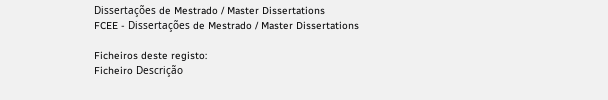Dissertações de Mestrado / Master Dissertations
FCEE - Dissertações de Mestrado / Master Dissertations

Ficheiros deste registo:
Ficheiro Descrição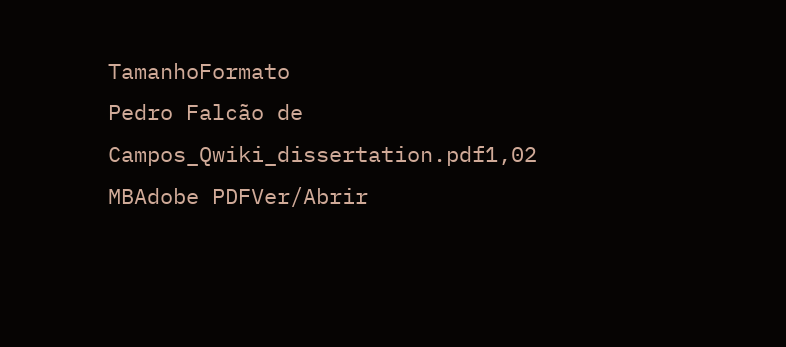TamanhoFormato
Pedro Falcão de Campos_Qwiki_dissertation.pdf1,02 MBAdobe PDFVer/Abrir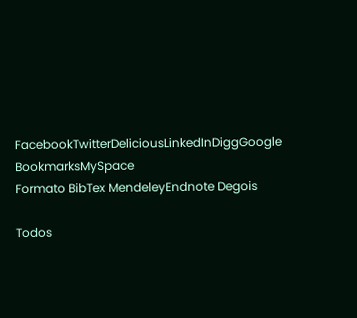FacebookTwitterDeliciousLinkedInDiggGoogle BookmarksMySpace
Formato BibTex MendeleyEndnote Degois

Todos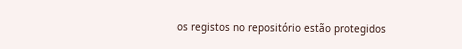os registos no repositório estão protegidos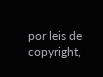por leis de copyright,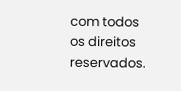com todos os direitos reservados.